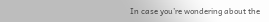In case you’re wondering about the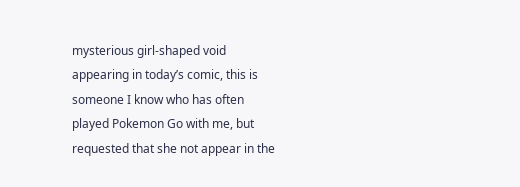mysterious girl-shaped void appearing in today’s comic, this is someone I know who has often played Pokemon Go with me, but requested that she not appear in the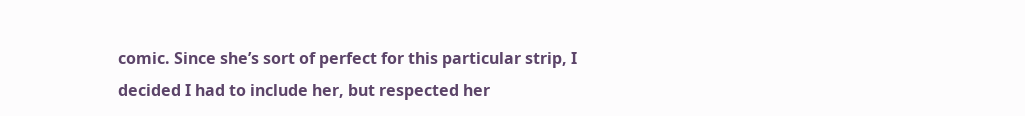comic. Since she’s sort of perfect for this particular strip, I decided I had to include her, but respected her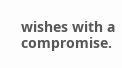wishes with a compromise.